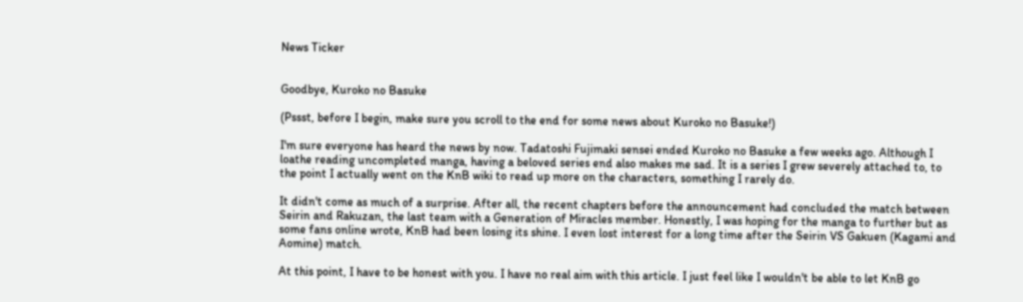News Ticker


Goodbye, Kuroko no Basuke

(Pssst, before I begin, make sure you scroll to the end for some news about Kuroko no Basuke!)

I'm sure everyone has heard the news by now. Tadatoshi Fujimaki sensei ended Kuroko no Basuke a few weeks ago. Although I loathe reading uncompleted manga, having a beloved series end also makes me sad. It is a series I grew severely attached to, to the point I actually went on the KnB wiki to read up more on the characters, something I rarely do.

It didn't come as much of a surprise. After all, the recent chapters before the announcement had concluded the match between Seirin and Rakuzan, the last team with a Generation of Miracles member. Honestly, I was hoping for the manga to further but as some fans online wrote, KnB had been losing its shine. I even lost interest for a long time after the Seirin VS Gakuen (Kagami and Aomine) match.

At this point, I have to be honest with you. I have no real aim with this article. I just feel like I wouldn't be able to let KnB go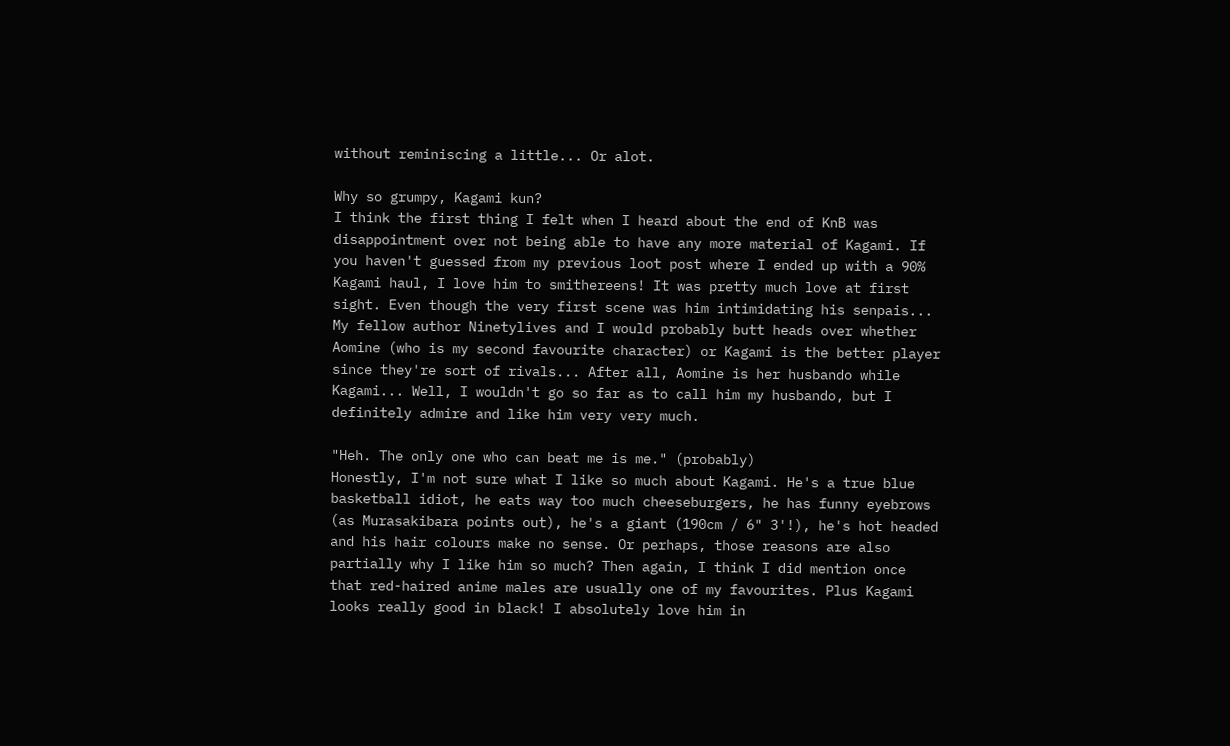without reminiscing a little... Or alot.

Why so grumpy, Kagami kun?
I think the first thing I felt when I heard about the end of KnB was disappointment over not being able to have any more material of Kagami. If you haven't guessed from my previous loot post where I ended up with a 90% Kagami haul, I love him to smithereens! It was pretty much love at first sight. Even though the very first scene was him intimidating his senpais... My fellow author Ninetylives and I would probably butt heads over whether Aomine (who is my second favourite character) or Kagami is the better player since they're sort of rivals... After all, Aomine is her husbando while Kagami... Well, I wouldn't go so far as to call him my husbando, but I definitely admire and like him very very much.

"Heh. The only one who can beat me is me." (probably)
Honestly, I'm not sure what I like so much about Kagami. He's a true blue basketball idiot, he eats way too much cheeseburgers, he has funny eyebrows (as Murasakibara points out), he's a giant (190cm / 6" 3'!), he's hot headed and his hair colours make no sense. Or perhaps, those reasons are also partially why I like him so much? Then again, I think I did mention once that red-haired anime males are usually one of my favourites. Plus Kagami looks really good in black! I absolutely love him in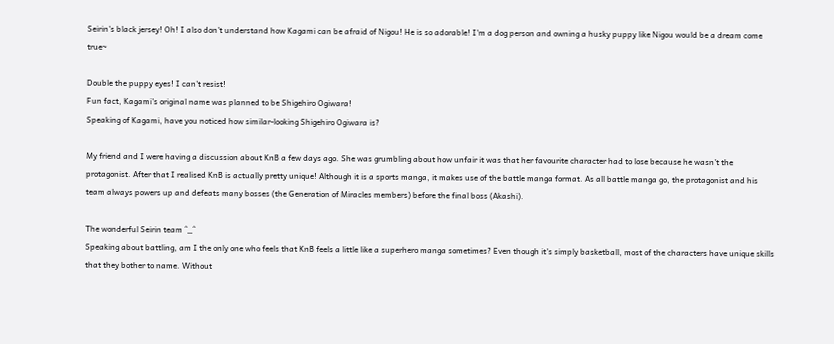Seirin's black jersey! Oh! I also don't understand how Kagami can be afraid of Nigou! He is so adorable! I'm a dog person and owning a husky puppy like Nigou would be a dream come true~

Double the puppy eyes! I can't resist!
Fun fact, Kagami's original name was planned to be Shigehiro Ogiwara!
Speaking of Kagami, have you noticed how similar-looking Shigehiro Ogiwara is?

My friend and I were having a discussion about KnB a few days ago. She was grumbling about how unfair it was that her favourite character had to lose because he wasn't the protagonist. After that I realised KnB is actually pretty unique! Although it is a sports manga, it makes use of the battle manga format. As all battle manga go, the protagonist and his team always powers up and defeats many bosses (the Generation of Miracles members) before the final boss (Akashi).

The wonderful Seirin team ^_^
Speaking about battling, am I the only one who feels that KnB feels a little like a superhero manga sometimes? Even though it's simply basketball, most of the characters have unique skills that they bother to name. Without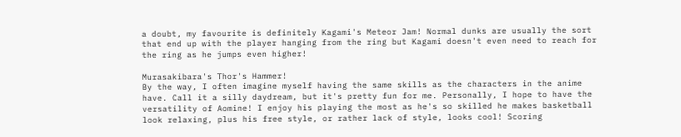a doubt, my favourite is definitely Kagami's Meteor Jam! Normal dunks are usually the sort that end up with the player hanging from the ring but Kagami doesn't even need to reach for the ring as he jumps even higher!

Murasakibara's Thor's Hammer!
By the way, I often imagine myself having the same skills as the characters in the anime have. Call it a silly daydream, but it's pretty fun for me. Personally, I hope to have the versatility of Aomine! I enjoy his playing the most as he's so skilled he makes basketball look relaxing, plus his free style, or rather lack of style, looks cool! Scoring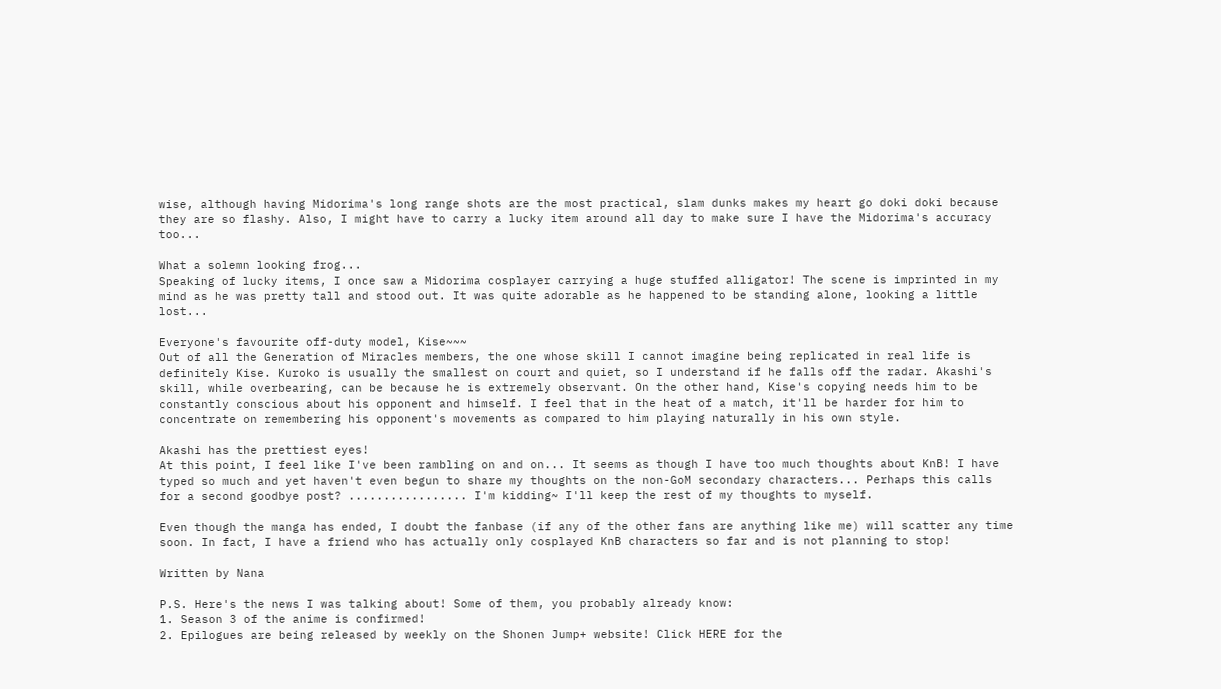wise, although having Midorima's long range shots are the most practical, slam dunks makes my heart go doki doki because they are so flashy. Also, I might have to carry a lucky item around all day to make sure I have the Midorima's accuracy too...

What a solemn looking frog...
Speaking of lucky items, I once saw a Midorima cosplayer carrying a huge stuffed alligator! The scene is imprinted in my mind as he was pretty tall and stood out. It was quite adorable as he happened to be standing alone, looking a little lost...

Everyone's favourite off-duty model, Kise~~~
Out of all the Generation of Miracles members, the one whose skill I cannot imagine being replicated in real life is definitely Kise. Kuroko is usually the smallest on court and quiet, so I understand if he falls off the radar. Akashi's skill, while overbearing, can be because he is extremely observant. On the other hand, Kise's copying needs him to be constantly conscious about his opponent and himself. I feel that in the heat of a match, it'll be harder for him to concentrate on remembering his opponent's movements as compared to him playing naturally in his own style.

Akashi has the prettiest eyes!
At this point, I feel like I've been rambling on and on... It seems as though I have too much thoughts about KnB! I have typed so much and yet haven't even begun to share my thoughts on the non-GoM secondary characters... Perhaps this calls for a second goodbye post? ................. I'm kidding~ I'll keep the rest of my thoughts to myself.

Even though the manga has ended, I doubt the fanbase (if any of the other fans are anything like me) will scatter any time soon. In fact, I have a friend who has actually only cosplayed KnB characters so far and is not planning to stop!

Written by Nana

P.S. Here's the news I was talking about! Some of them, you probably already know:
1. Season 3 of the anime is confirmed!
2. Epilogues are being released by weekly on the Shonen Jump+ website! Click HERE for the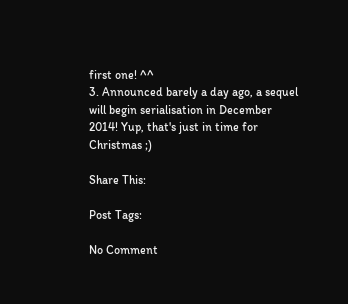first one! ^^
3. Announced barely a day ago, a sequel will begin serialisation in December 2014! Yup, that's just in time for Christmas ;)

Share This:

Post Tags:

No Comment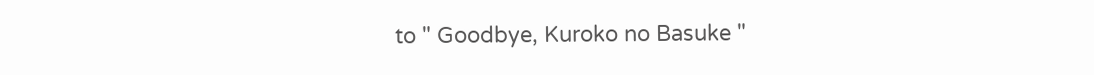to " Goodbye, Kuroko no Basuke "